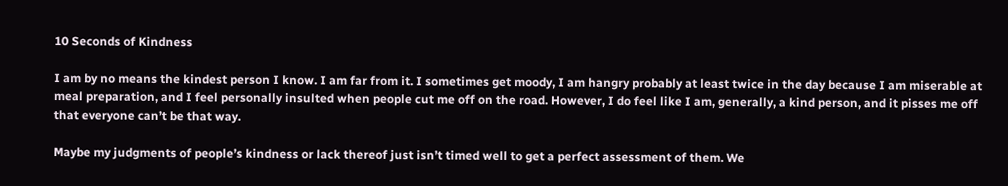10 Seconds of Kindness

I am by no means the kindest person I know. I am far from it. I sometimes get moody, I am hangry probably at least twice in the day because I am miserable at meal preparation, and I feel personally insulted when people cut me off on the road. However, I do feel like I am, generally, a kind person, and it pisses me off that everyone can’t be that way.

Maybe my judgments of people’s kindness or lack thereof just isn’t timed well to get a perfect assessment of them. We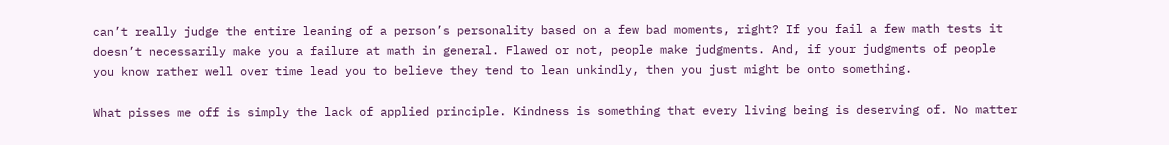can’t really judge the entire leaning of a person’s personality based on a few bad moments, right? If you fail a few math tests it doesn’t necessarily make you a failure at math in general. Flawed or not, people make judgments. And, if your judgments of people you know rather well over time lead you to believe they tend to lean unkindly, then you just might be onto something.

What pisses me off is simply the lack of applied principle. Kindness is something that every living being is deserving of. No matter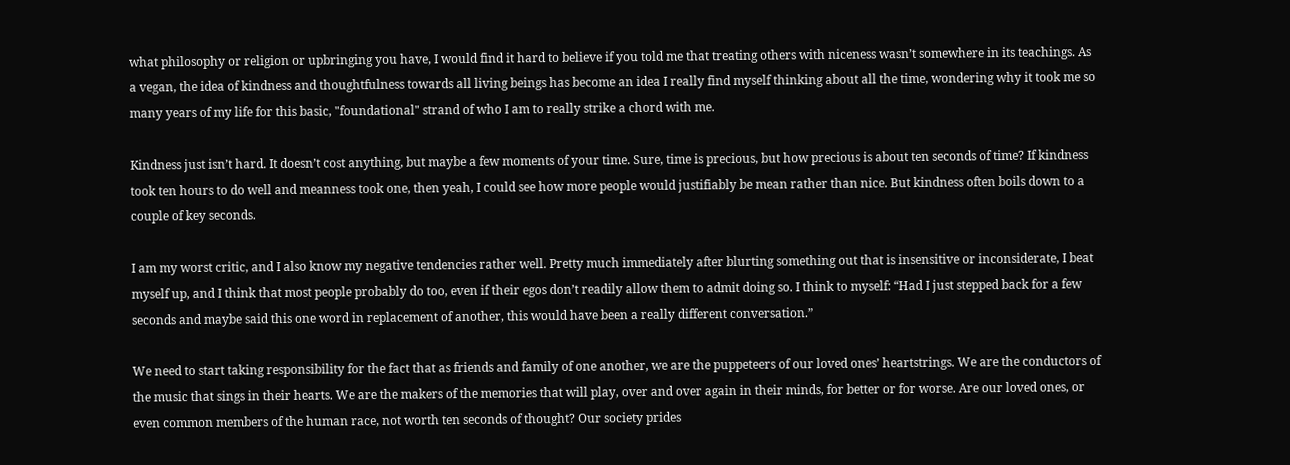what philosophy or religion or upbringing you have, I would find it hard to believe if you told me that treating others with niceness wasn’t somewhere in its teachings. As a vegan, the idea of kindness and thoughtfulness towards all living beings has become an idea I really find myself thinking about all the time, wondering why it took me so many years of my life for this basic, "foundational" strand of who I am to really strike a chord with me.

Kindness just isn’t hard. It doesn’t cost anything, but maybe a few moments of your time. Sure, time is precious, but how precious is about ten seconds of time? If kindness took ten hours to do well and meanness took one, then yeah, I could see how more people would justifiably be mean rather than nice. But kindness often boils down to a couple of key seconds.

I am my worst critic, and I also know my negative tendencies rather well. Pretty much immediately after blurting something out that is insensitive or inconsiderate, I beat myself up, and I think that most people probably do too, even if their egos don’t readily allow them to admit doing so. I think to myself: “Had I just stepped back for a few seconds and maybe said this one word in replacement of another, this would have been a really different conversation.”

We need to start taking responsibility for the fact that as friends and family of one another, we are the puppeteers of our loved ones’ heartstrings. We are the conductors of the music that sings in their hearts. We are the makers of the memories that will play, over and over again in their minds, for better or for worse. Are our loved ones, or even common members of the human race, not worth ten seconds of thought? Our society prides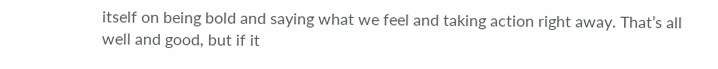itself on being bold and saying what we feel and taking action right away. That’s all well and good, but if it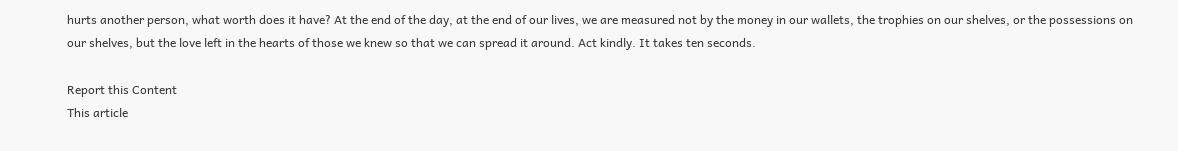hurts another person, what worth does it have? At the end of the day, at the end of our lives, we are measured not by the money in our wallets, the trophies on our shelves, or the possessions on our shelves, but the love left in the hearts of those we knew so that we can spread it around. Act kindly. It takes ten seconds.

Report this Content
This article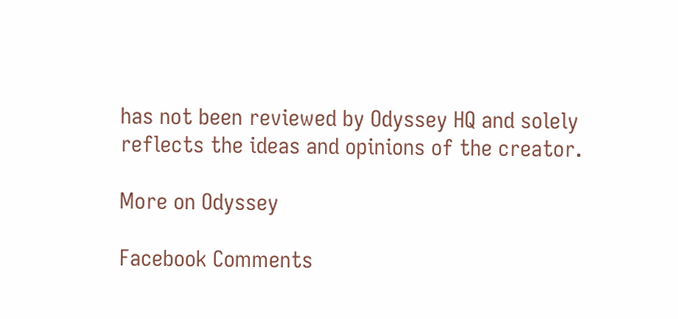has not been reviewed by Odyssey HQ and solely reflects the ideas and opinions of the creator.

More on Odyssey

Facebook Comments